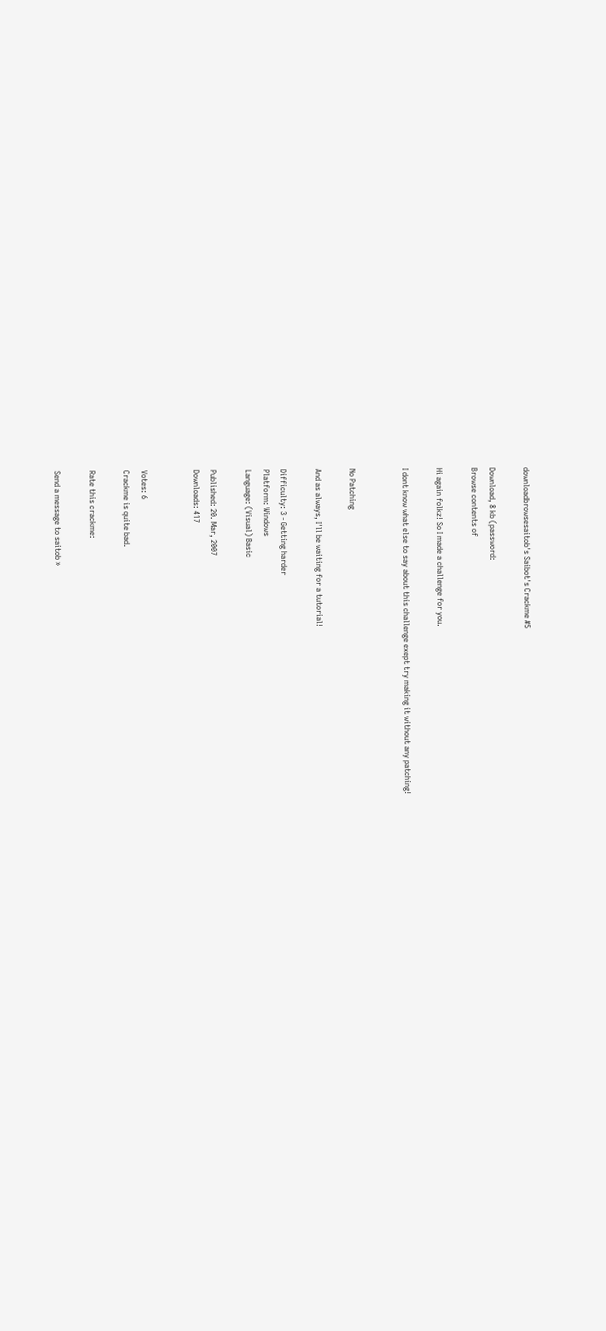downloadbrowsesaitob's Saibot's Crackme #5

Download, 8 kb (password:
Browse contents of

Hi again folkz! So I made a challenge for you.

I dont know what else to say about this challenge exept try making it without any patching!


No Patching

And as always, I'll be waiting for a tutorial!

Difficulty: 3 - Getting harder
Platform: Windows
Language: (Visual) Basic

Published: 20. Mar, 2007
Downloads: 417


Votes: 6
Crackme is quite bad.

Rate this crackme:

Send a message to saitob »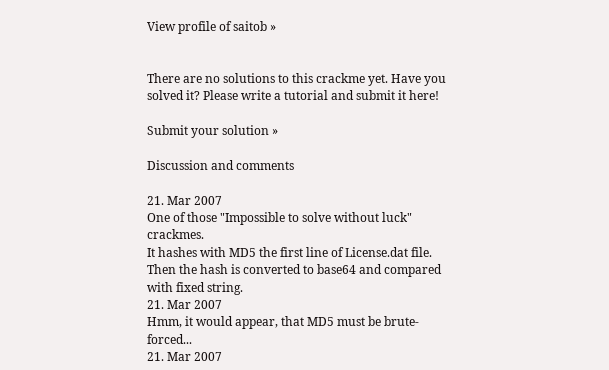View profile of saitob »


There are no solutions to this crackme yet. Have you solved it? Please write a tutorial and submit it here!

Submit your solution »

Discussion and comments

21. Mar 2007
One of those "Impossible to solve without luck" crackmes.
It hashes with MD5 the first line of License.dat file. Then the hash is converted to base64 and compared with fixed string.
21. Mar 2007
Hmm, it would appear, that MD5 must be brute-forced...
21. Mar 2007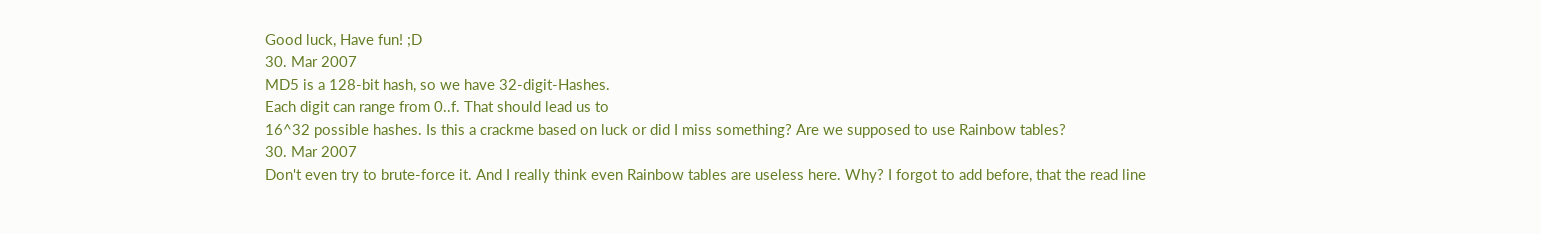Good luck, Have fun! ;D
30. Mar 2007
MD5 is a 128-bit hash, so we have 32-digit-Hashes.
Each digit can range from 0..f. That should lead us to
16^32 possible hashes. Is this a crackme based on luck or did I miss something? Are we supposed to use Rainbow tables?
30. Mar 2007
Don't even try to brute-force it. And I really think even Rainbow tables are useless here. Why? I forgot to add before, that the read line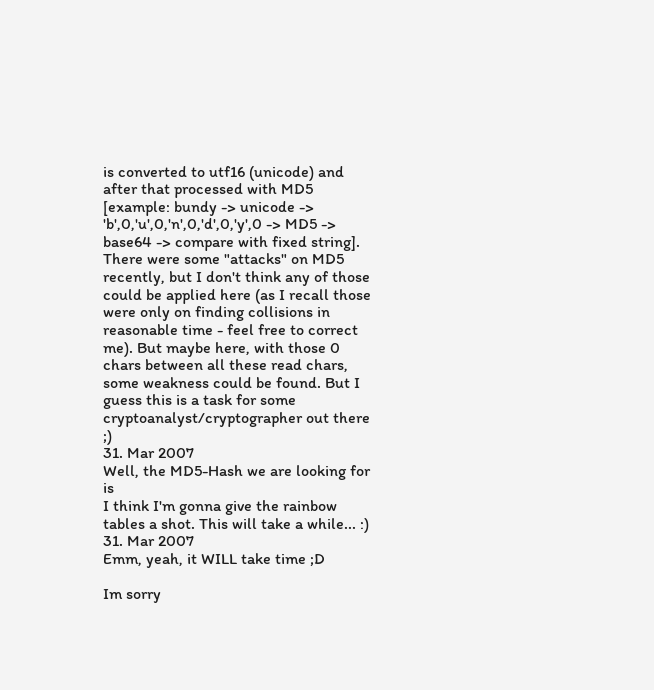is converted to utf16 (unicode) and after that processed with MD5 [example: bundy -> unicode -> 'b',0,'u',0,'n',0,'d',0,'y',0 -> MD5 -> base64 -> compare with fixed string].
There were some "attacks" on MD5 recently, but I don't think any of those could be applied here (as I recall those were only on finding collisions in reasonable time - feel free to correct me). But maybe here, with those 0 chars between all these read chars, some weakness could be found. But I guess this is a task for some cryptoanalyst/cryptographer out there ;)
31. Mar 2007
Well, the MD5-Hash we are looking for is
I think I'm gonna give the rainbow tables a shot. This will take a while... :)
31. Mar 2007
Emm, yeah, it WILL take time ;D

Im sorry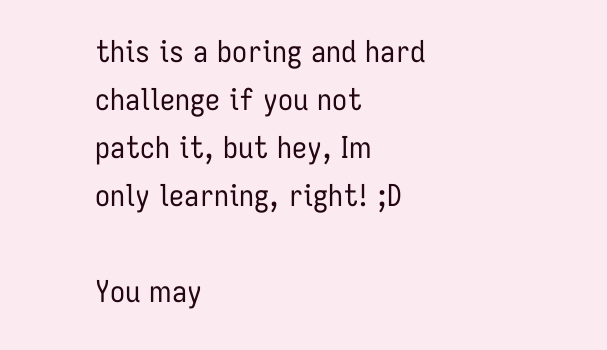this is a boring and hard challenge if you not patch it, but hey, Im only learning, right! ;D

You may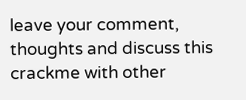leave your comment, thoughts and discuss this crackme with other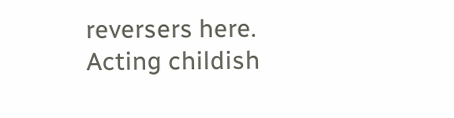reversers here.
Acting childish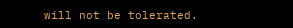will not be tolerated.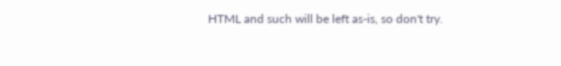HTML and such will be left as-is, so don't try.